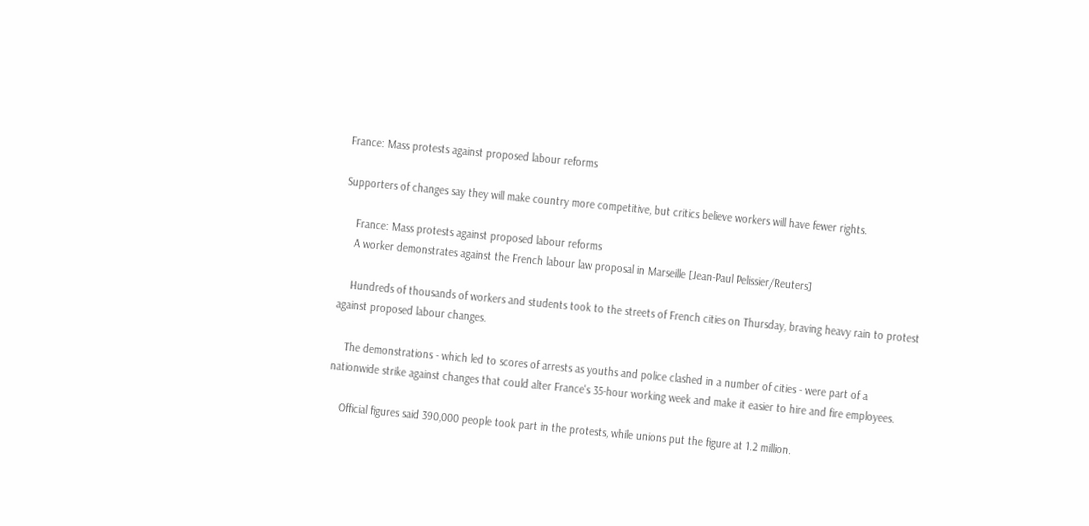France: Mass protests against proposed labour reforms

Supporters of changes say they will make country more competitive, but critics believe workers will have fewer rights.

    France: Mass protests against proposed labour reforms
    A worker demonstrates against the French labour law proposal in Marseille [Jean-Paul Pelissier/Reuters]

    Hundreds of thousands of workers and students took to the streets of French cities on Thursday, braving heavy rain to protest against proposed labour changes.

    The demonstrations - which led to scores of arrests as youths and police clashed in a number of cities - were part of a nationwide strike against changes that could alter France's 35-hour working week and make it easier to hire and fire employees.

    Official figures said 390,000 people took part in the protests, while unions put the figure at 1.2 million.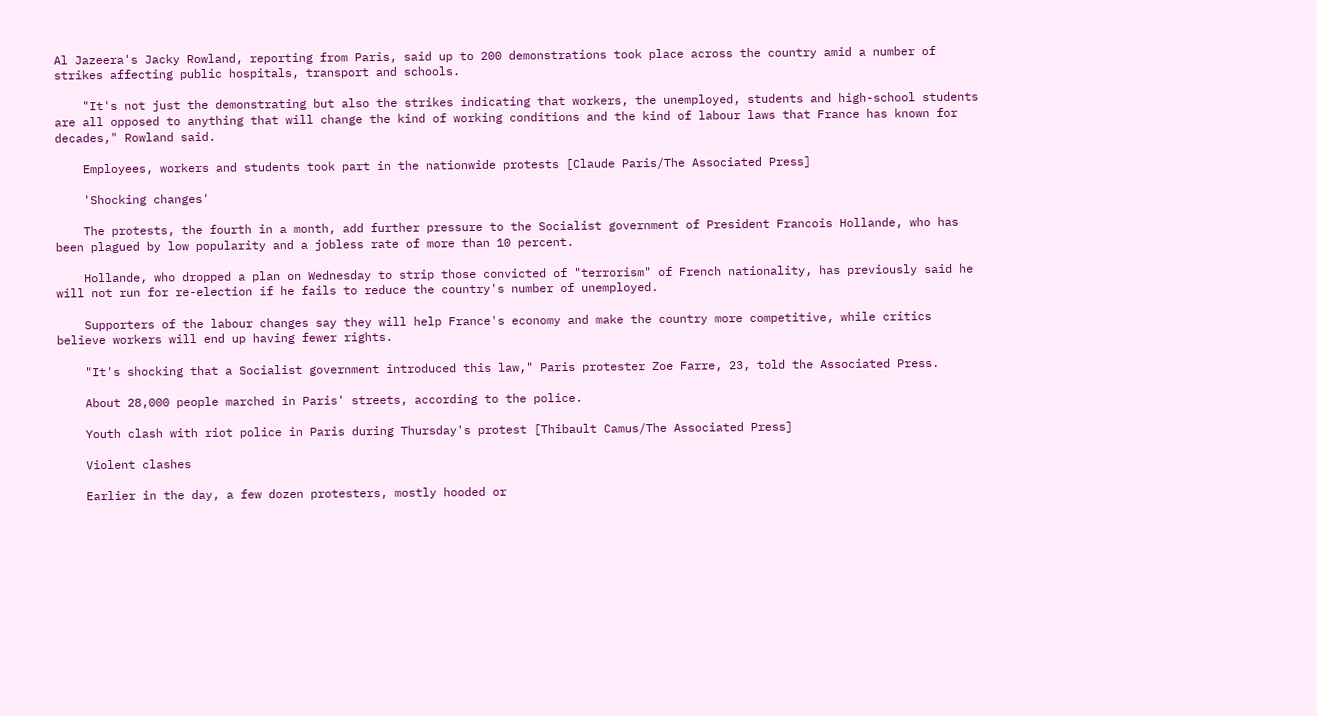Al Jazeera's Jacky Rowland, reporting from Paris, said up to 200 demonstrations took place across the country amid a number of strikes affecting public hospitals, transport and schools.

    "It's not just the demonstrating but also the strikes indicating that workers, the unemployed, students and high-school students are all opposed to anything that will change the kind of working conditions and the kind of labour laws that France has known for decades," Rowland said.

    Employees, workers and students took part in the nationwide protests [Claude Paris/The Associated Press]

    'Shocking changes'

    The protests, the fourth in a month, add further pressure to the Socialist government of President Francois Hollande, who has been plagued by low popularity and a jobless rate of more than 10 percent.

    Hollande, who dropped a plan on Wednesday to strip those convicted of "terrorism" of French nationality, has previously said he will not run for re-election if he fails to reduce the country's number of unemployed.

    Supporters of the labour changes say they will help France's economy and make the country more competitive, while critics believe workers will end up having fewer rights.

    "It's shocking that a Socialist government introduced this law," Paris protester Zoe Farre, 23, told the Associated Press.

    About 28,000 people marched in Paris' streets, according to the police.

    Youth clash with riot police in Paris during Thursday's protest [Thibault Camus/The Associated Press]

    Violent clashes

    Earlier in the day, a few dozen protesters, mostly hooded or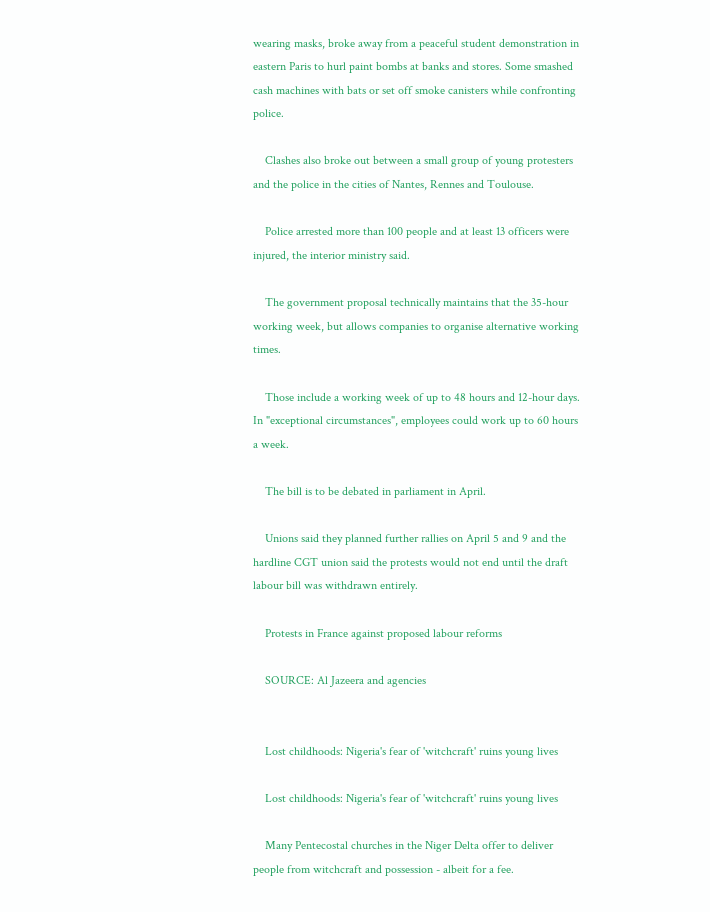wearing masks, broke away from a peaceful student demonstration in eastern Paris to hurl paint bombs at banks and stores. Some smashed cash machines with bats or set off smoke canisters while confronting police.

    Clashes also broke out between a small group of young protesters and the police in the cities of Nantes, Rennes and Toulouse.

    Police arrested more than 100 people and at least 13 officers were injured, the interior ministry said.

    The government proposal technically maintains that the 35-hour working week, but allows companies to organise alternative working times.

    Those include a working week of up to 48 hours and 12-hour days. In "exceptional circumstances", employees could work up to 60 hours a week.

    The bill is to be debated in parliament in April.

    Unions said they planned further rallies on April 5 and 9 and the hardline CGT union said the protests would not end until the draft labour bill was withdrawn entirely.

    Protests in France against proposed labour reforms

    SOURCE: Al Jazeera and agencies


    Lost childhoods: Nigeria's fear of 'witchcraft' ruins young lives

    Lost childhoods: Nigeria's fear of 'witchcraft' ruins young lives

    Many Pentecostal churches in the Niger Delta offer to deliver people from witchcraft and possession - albeit for a fee.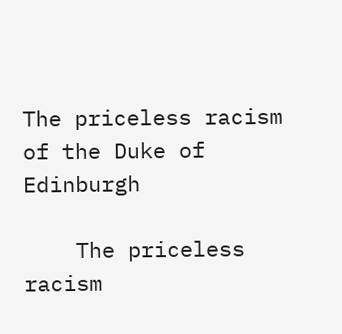The priceless racism of the Duke of Edinburgh

    The priceless racism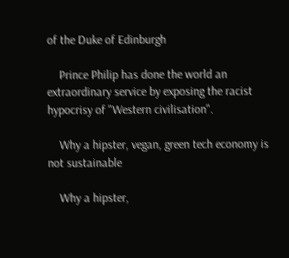of the Duke of Edinburgh

    Prince Philip has done the world an extraordinary service by exposing the racist hypocrisy of "Western civilisation".

    Why a hipster, vegan, green tech economy is not sustainable

    Why a hipster,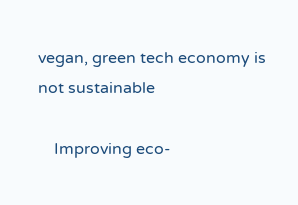vegan, green tech economy is not sustainable

    Improving eco-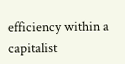efficiency within a capitalist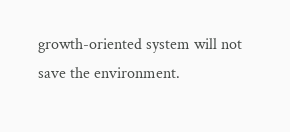growth-oriented system will not save the environment.